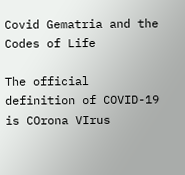Covid Gematria and the Codes of Life

The official definition of COVID-19 is COrona VIrus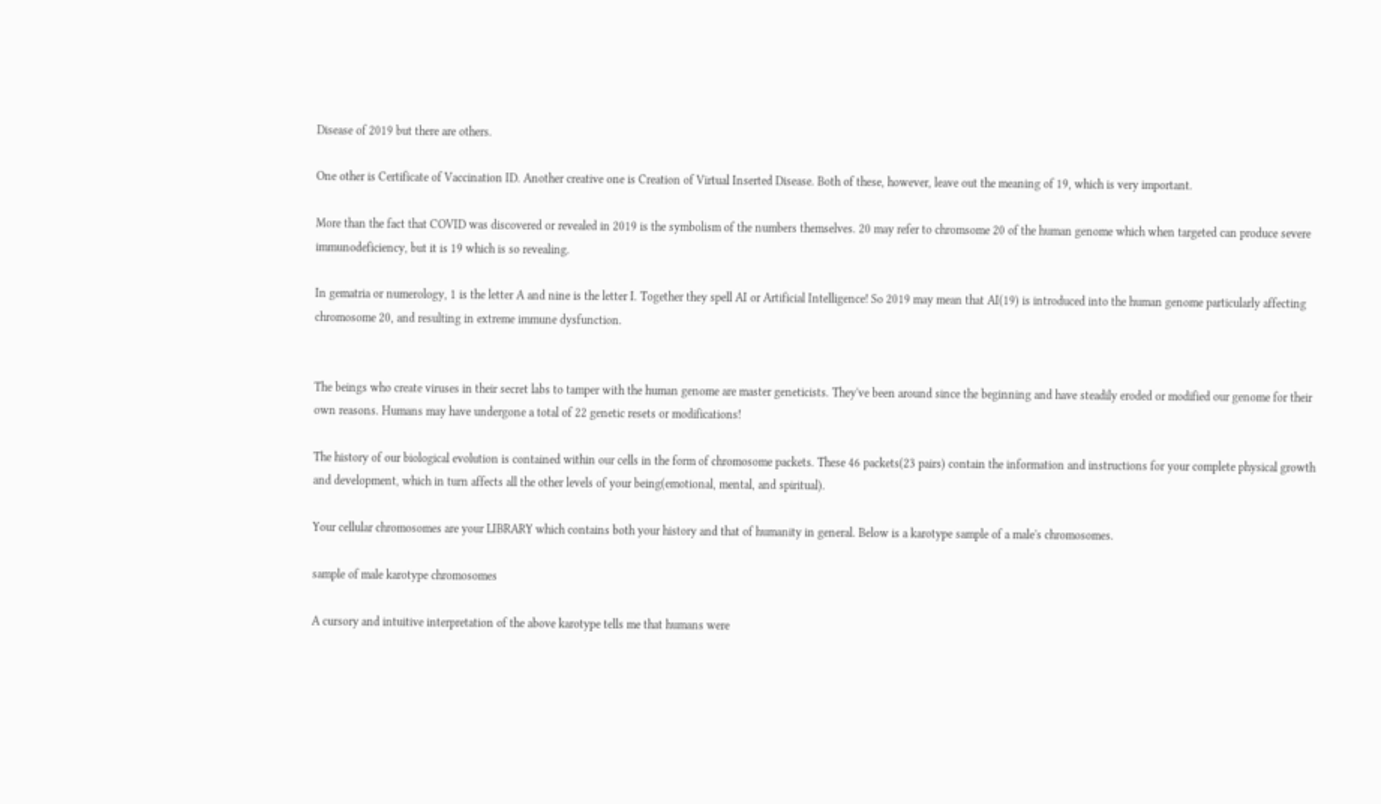Disease of 2019 but there are others.

One other is Certificate of Vaccination ID. Another creative one is Creation of Virtual Inserted Disease. Both of these, however, leave out the meaning of 19, which is very important.

More than the fact that COVID was discovered or revealed in 2019 is the symbolism of the numbers themselves. 20 may refer to chromsome 20 of the human genome which when targeted can produce severe immunodeficiency, but it is 19 which is so revealing.

In gematria or numerology, 1 is the letter A and nine is the letter I. Together they spell AI or Artificial Intelligence! So 2019 may mean that AI(19) is introduced into the human genome particularly affecting chromosome 20, and resulting in extreme immune dysfunction.


The beings who create viruses in their secret labs to tamper with the human genome are master geneticists. They've been around since the beginning and have steadily eroded or modified our genome for their own reasons. Humans may have undergone a total of 22 genetic resets or modifications!

The history of our biological evolution is contained within our cells in the form of chromosome packets. These 46 packets(23 pairs) contain the information and instructions for your complete physical growth and development, which in turn affects all the other levels of your being(emotional, mental, and spiritual).

Your cellular chromosomes are your LIBRARY which contains both your history and that of humanity in general. Below is a karotype sample of a male's chromosomes.

sample of male karotype chromosomes

A cursory and intuitive interpretation of the above karotype tells me that humans were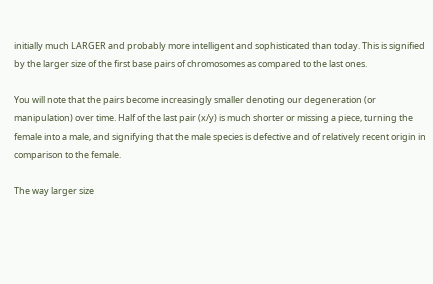initially much LARGER and probably more intelligent and sophisticated than today. This is signified by the larger size of the first base pairs of chromosomes as compared to the last ones.

You will note that the pairs become increasingly smaller denoting our degeneration (or manipulation) over time. Half of the last pair (x/y) is much shorter or missing a piece, turning the female into a male, and signifying that the male species is defective and of relatively recent origin in comparison to the female.

The way larger size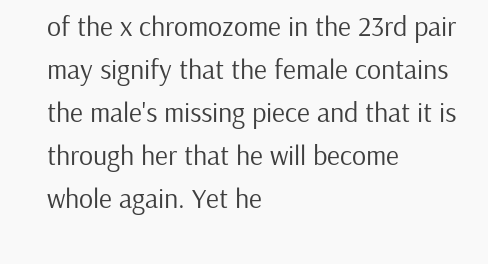of the x chromozome in the 23rd pair may signify that the female contains the male's missing piece and that it is through her that he will become whole again. Yet he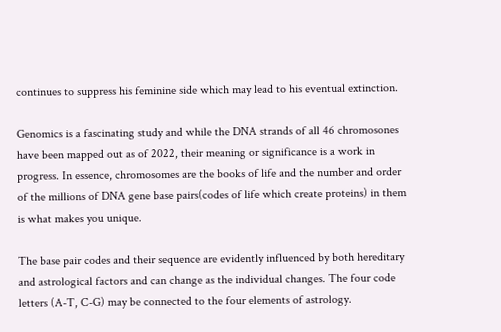continues to suppress his feminine side which may lead to his eventual extinction.

Genomics is a fascinating study and while the DNA strands of all 46 chromosones have been mapped out as of 2022, their meaning or significance is a work in progress. In essence, chromosomes are the books of life and the number and order of the millions of DNA gene base pairs(codes of life which create proteins) in them is what makes you unique.

The base pair codes and their sequence are evidently influenced by both hereditary and astrological factors and can change as the individual changes. The four code letters (A-T, C-G) may be connected to the four elements of astrology.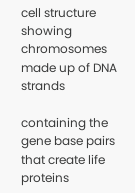cell structure showing chromosomes made up of DNA strands

containing the gene base pairs that create life proteins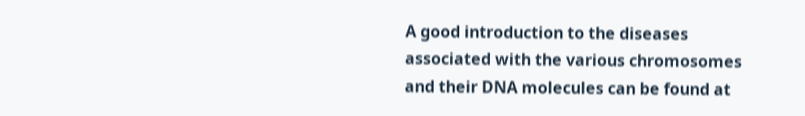A good introduction to the diseases associated with the various chromosomes and their DNA molecules can be found at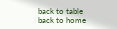back to table
back to home